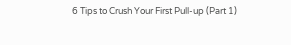6 Tips to Crush Your First Pull-up (Part 1)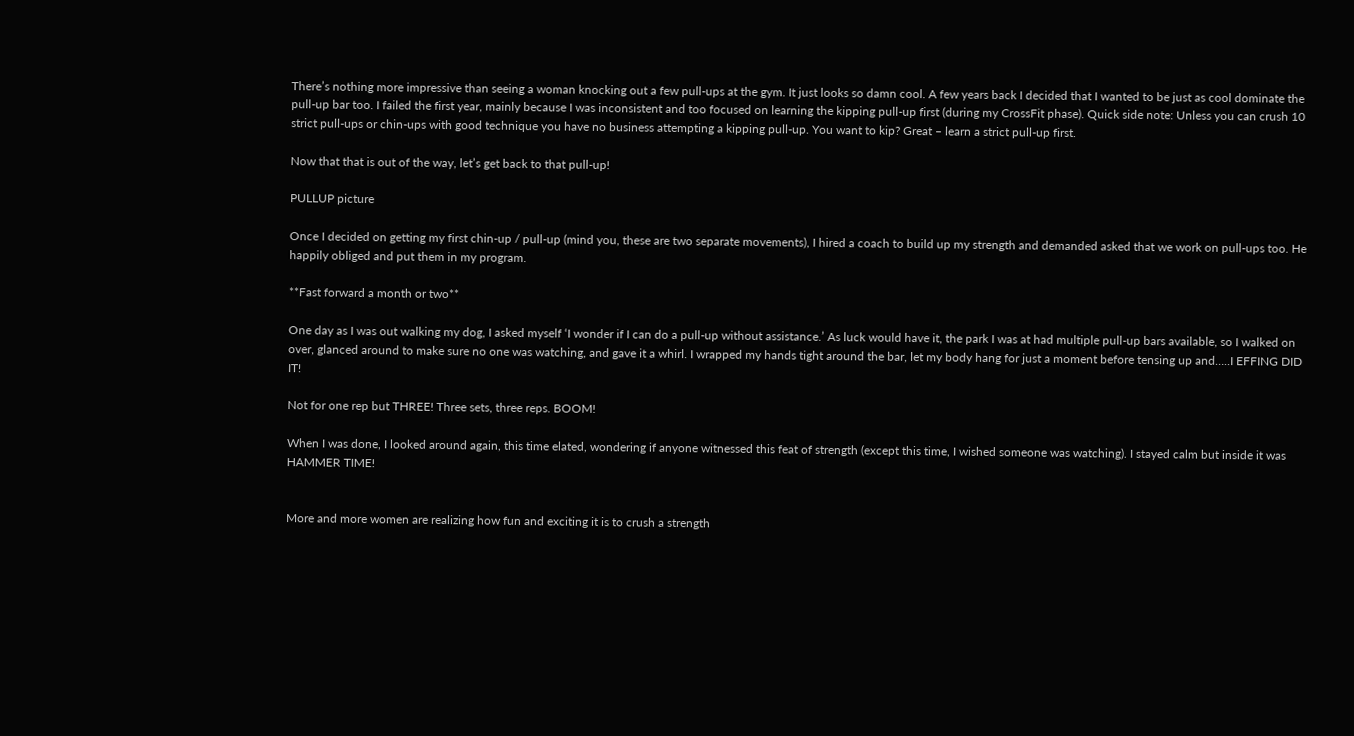There’s nothing more impressive than seeing a woman knocking out a few pull-ups at the gym. It just looks so damn cool. A few years back I decided that I wanted to be just as cool dominate the pull-up bar too. I failed the first year, mainly because I was inconsistent and too focused on learning the kipping pull-up first (during my CrossFit phase). Quick side note: Unless you can crush 10 strict pull-ups or chin-ups with good technique you have no business attempting a kipping pull-up. You want to kip? Great – learn a strict pull-up first.

Now that that is out of the way, let’s get back to that pull-up!

PULLUP picture

Once I decided on getting my first chin-up / pull-up (mind you, these are two separate movements), I hired a coach to build up my strength and demanded asked that we work on pull-ups too. He happily obliged and put them in my program.

**Fast forward a month or two**

One day as I was out walking my dog, I asked myself ‘I wonder if I can do a pull-up without assistance.’ As luck would have it, the park I was at had multiple pull-up bars available, so I walked on over, glanced around to make sure no one was watching, and gave it a whirl. I wrapped my hands tight around the bar, let my body hang for just a moment before tensing up and…..I EFFING DID IT!

Not for one rep but THREE! Three sets, three reps. BOOM!

When I was done, I looked around again, this time elated, wondering if anyone witnessed this feat of strength (except this time, I wished someone was watching). I stayed calm but inside it was HAMMER TIME!


More and more women are realizing how fun and exciting it is to crush a strength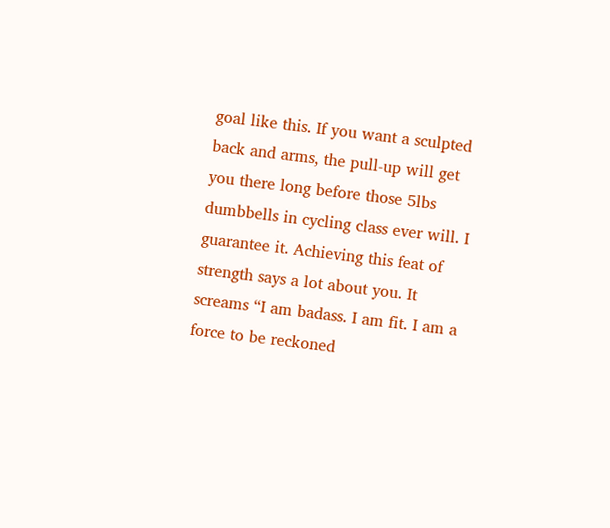goal like this. If you want a sculpted back and arms, the pull-up will get you there long before those 5lbs dumbbells in cycling class ever will. I guarantee it. Achieving this feat of strength says a lot about you. It screams “I am badass. I am fit. I am a force to be reckoned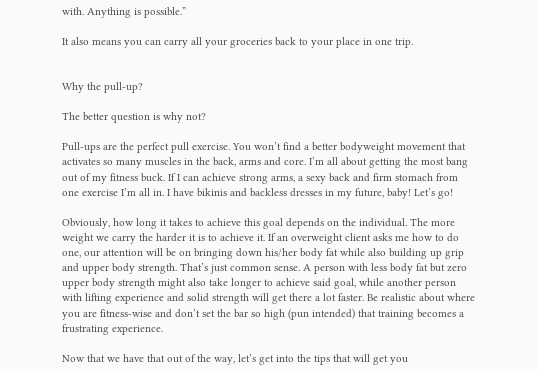with. Anything is possible.”

It also means you can carry all your groceries back to your place in one trip.


Why the pull-up?

The better question is why not?

Pull-ups are the perfect pull exercise. You won’t find a better bodyweight movement that activates so many muscles in the back, arms and core. I’m all about getting the most bang out of my fitness buck. If I can achieve strong arms, a sexy back and firm stomach from one exercise I’m all in. I have bikinis and backless dresses in my future, baby! Let’s go!

Obviously, how long it takes to achieve this goal depends on the individual. The more weight we carry the harder it is to achieve it. If an overweight client asks me how to do one, our attention will be on bringing down his/her body fat while also building up grip and upper body strength. That’s just common sense. A person with less body fat but zero upper body strength might also take longer to achieve said goal, while another person with lifting experience and solid strength will get there a lot faster. Be realistic about where you are fitness-wise and don’t set the bar so high (pun intended) that training becomes a frustrating experience.

Now that we have that out of the way, let’s get into the tips that will get you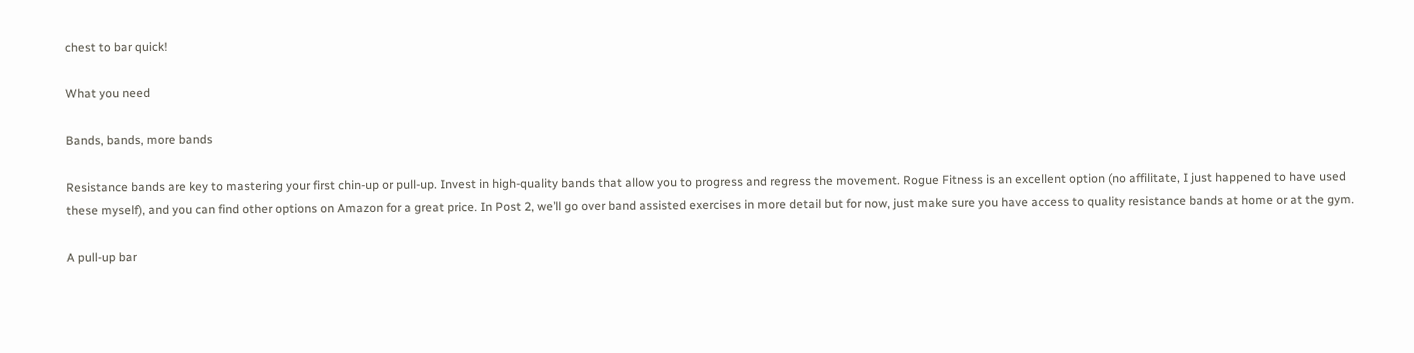chest to bar quick!

What you need

Bands, bands, more bands

Resistance bands are key to mastering your first chin-up or pull-up. Invest in high-quality bands that allow you to progress and regress the movement. Rogue Fitness is an excellent option (no affilitate, I just happened to have used these myself), and you can find other options on Amazon for a great price. In Post 2, we’ll go over band assisted exercises in more detail but for now, just make sure you have access to quality resistance bands at home or at the gym.

A pull-up bar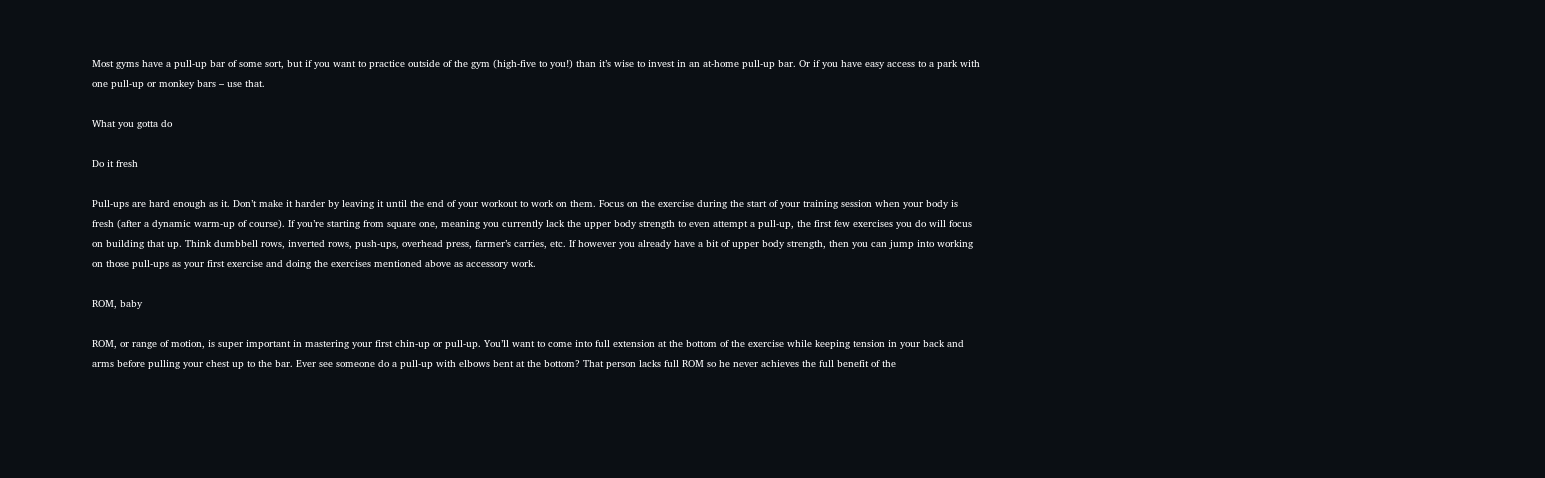Most gyms have a pull-up bar of some sort, but if you want to practice outside of the gym (high-five to you!) than it’s wise to invest in an at-home pull-up bar. Or if you have easy access to a park with one pull-up or monkey bars – use that.

What you gotta do

Do it fresh

Pull-ups are hard enough as it. Don’t make it harder by leaving it until the end of your workout to work on them. Focus on the exercise during the start of your training session when your body is fresh (after a dynamic warm-up of course). If you’re starting from square one, meaning you currently lack the upper body strength to even attempt a pull-up, the first few exercises you do will focus on building that up. Think dumbbell rows, inverted rows, push-ups, overhead press, farmer’s carries, etc. If however you already have a bit of upper body strength, then you can jump into working on those pull-ups as your first exercise and doing the exercises mentioned above as accessory work.

ROM, baby

ROM, or range of motion, is super important in mastering your first chin-up or pull-up. You’ll want to come into full extension at the bottom of the exercise while keeping tension in your back and arms before pulling your chest up to the bar. Ever see someone do a pull-up with elbows bent at the bottom? That person lacks full ROM so he never achieves the full benefit of the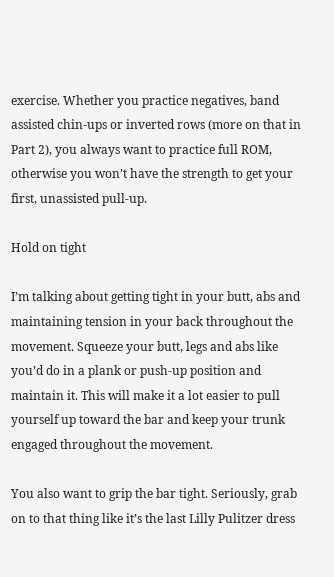exercise. Whether you practice negatives, band assisted chin-ups or inverted rows (more on that in Part 2), you always want to practice full ROM, otherwise you won’t have the strength to get your first, unassisted pull-up.

Hold on tight

I’m talking about getting tight in your butt, abs and maintaining tension in your back throughout the movement. Squeeze your butt, legs and abs like you’d do in a plank or push-up position and maintain it. This will make it a lot easier to pull yourself up toward the bar and keep your trunk engaged throughout the movement.

You also want to grip the bar tight. Seriously, grab on to that thing like it’s the last Lilly Pulitzer dress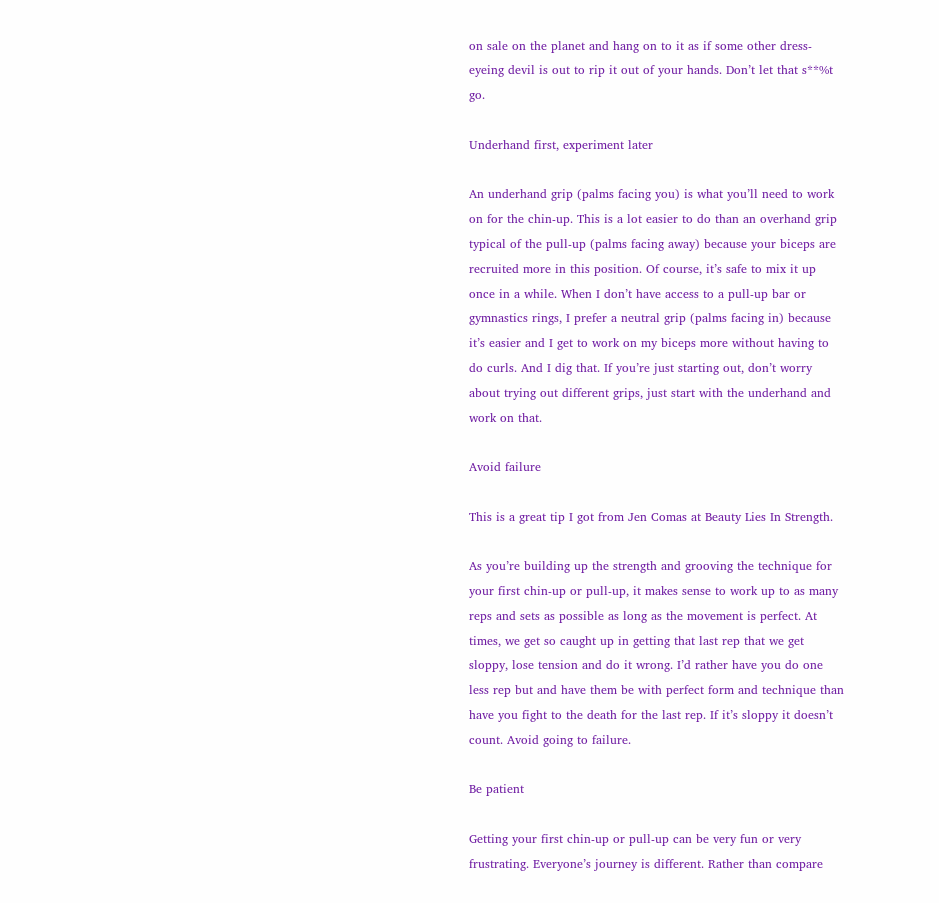on sale on the planet and hang on to it as if some other dress-eyeing devil is out to rip it out of your hands. Don’t let that s**%t go.

Underhand first, experiment later

An underhand grip (palms facing you) is what you’ll need to work on for the chin-up. This is a lot easier to do than an overhand grip typical of the pull-up (palms facing away) because your biceps are recruited more in this position. Of course, it’s safe to mix it up once in a while. When I don’t have access to a pull-up bar or gymnastics rings, I prefer a neutral grip (palms facing in) because it’s easier and I get to work on my biceps more without having to do curls. And I dig that. If you’re just starting out, don’t worry about trying out different grips, just start with the underhand and work on that.

Avoid failure

This is a great tip I got from Jen Comas at Beauty Lies In Strength.

As you’re building up the strength and grooving the technique for your first chin-up or pull-up, it makes sense to work up to as many reps and sets as possible as long as the movement is perfect. At times, we get so caught up in getting that last rep that we get sloppy, lose tension and do it wrong. I’d rather have you do one less rep but and have them be with perfect form and technique than have you fight to the death for the last rep. If it’s sloppy it doesn’t count. Avoid going to failure.

Be patient

Getting your first chin-up or pull-up can be very fun or very frustrating. Everyone’s journey is different. Rather than compare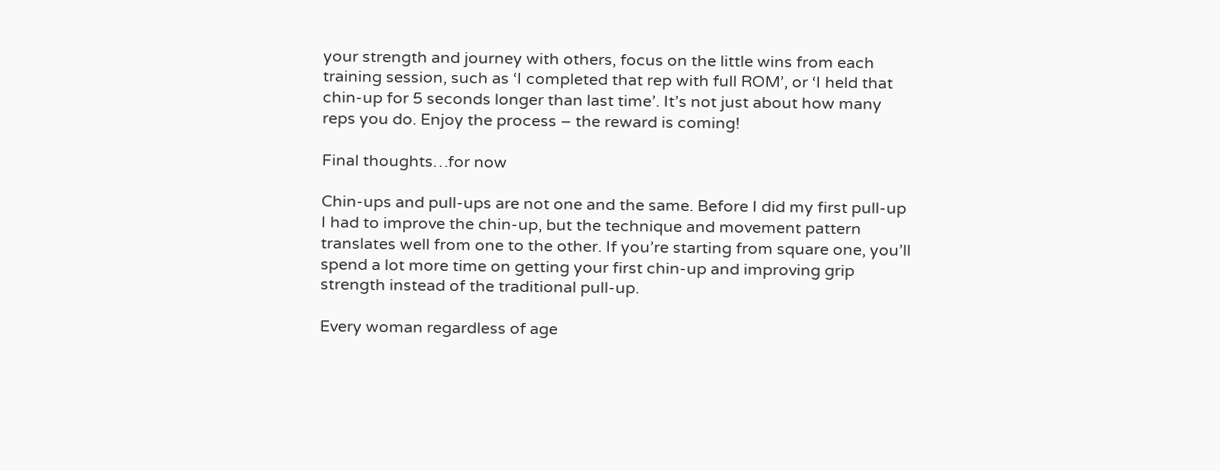your strength and journey with others, focus on the little wins from each training session, such as ‘I completed that rep with full ROM’, or ‘I held that chin-up for 5 seconds longer than last time’. It’s not just about how many reps you do. Enjoy the process – the reward is coming!

Final thoughts…for now

Chin-ups and pull-ups are not one and the same. Before I did my first pull-up I had to improve the chin-up, but the technique and movement pattern translates well from one to the other. If you’re starting from square one, you’ll spend a lot more time on getting your first chin-up and improving grip strength instead of the traditional pull-up.

Every woman regardless of age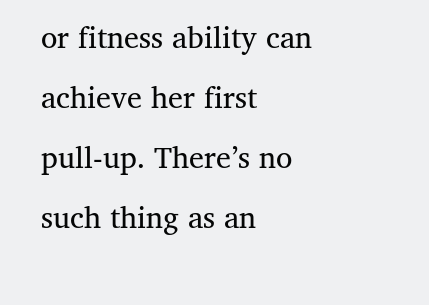or fitness ability can achieve her first pull-up. There’s no such thing as an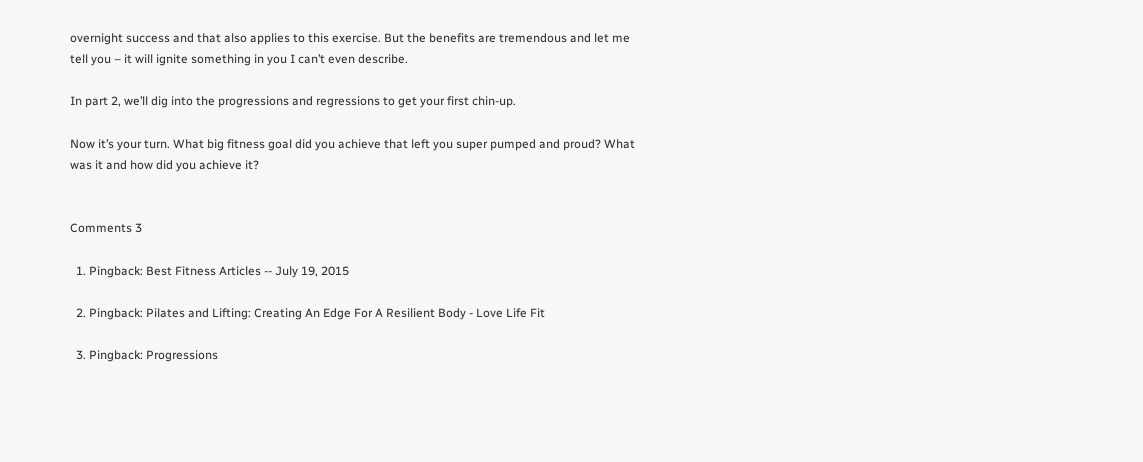overnight success and that also applies to this exercise. But the benefits are tremendous and let me tell you – it will ignite something in you I can’t even describe.

In part 2, we’ll dig into the progressions and regressions to get your first chin-up.

Now it’s your turn. What big fitness goal did you achieve that left you super pumped and proud? What was it and how did you achieve it?


Comments 3

  1. Pingback: Best Fitness Articles -- July 19, 2015

  2. Pingback: Pilates and Lifting: Creating An Edge For A Resilient Body - Love Life Fit

  3. Pingback: Progressions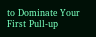to Dominate Your First Pull-up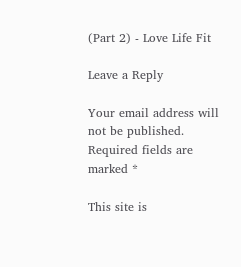(Part 2) - Love Life Fit

Leave a Reply

Your email address will not be published. Required fields are marked *

This site is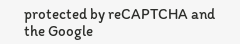protected by reCAPTCHA and the Google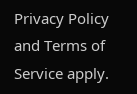Privacy Policy and Terms of Service apply.